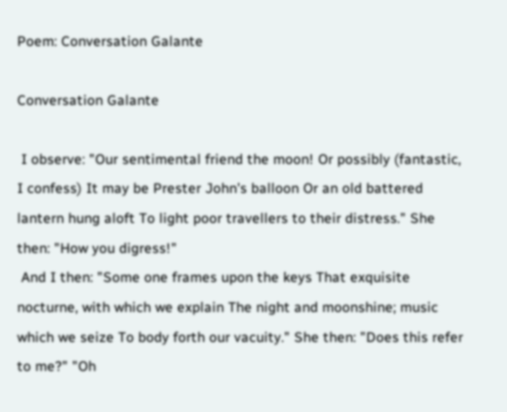Poem: Conversation Galante

Conversation Galante

 I observe: "Our sentimental friend the moon! Or possibly (fantastic, I confess) It may be Prester John's balloon Or an old battered lantern hung aloft To light poor travellers to their distress." She then: "How you digress!"
 And I then: "Some one frames upon the keys That exquisite nocturne, with which we explain The night and moonshine; music which we seize To body forth our vacuity." She then: "Does this refer to me?" "Oh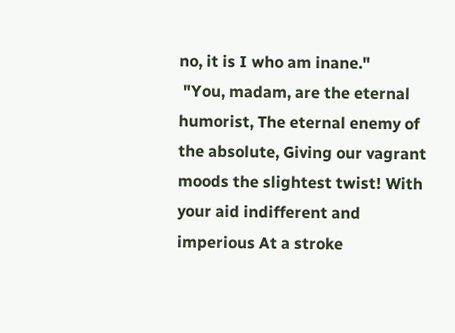no, it is I who am inane."
 "You, madam, are the eternal humorist, The eternal enemy of the absolute, Giving our vagrant moods the slightest twist! With your aid indifferent and imperious At a stroke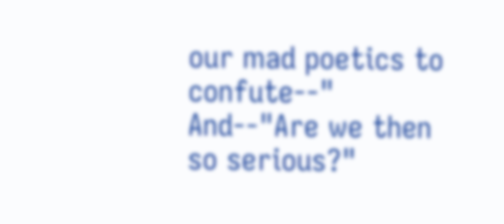our mad poetics to confute--" And--"Are we then so serious?"